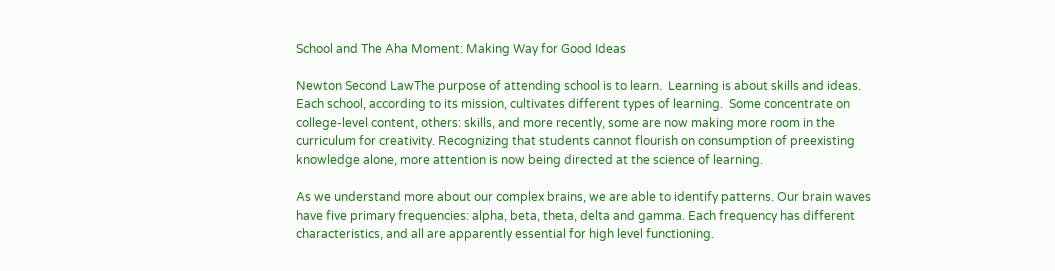School and The Aha Moment: Making Way for Good Ideas

Newton Second LawThe purpose of attending school is to learn.  Learning is about skills and ideas.  Each school, according to its mission, cultivates different types of learning.  Some concentrate on college-level content, others: skills, and more recently, some are now making more room in the curriculum for creativity. Recognizing that students cannot flourish on consumption of preexisting knowledge alone, more attention is now being directed at the science of learning.

As we understand more about our complex brains, we are able to identify patterns. Our brain waves have five primary frequencies: alpha, beta, theta, delta and gamma. Each frequency has different characteristics, and all are apparently essential for high level functioning.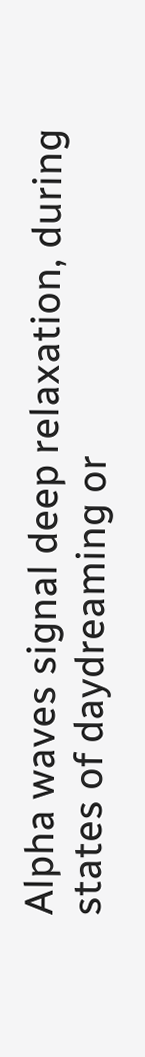Alpha waves signal deep relaxation, during states of daydreaming or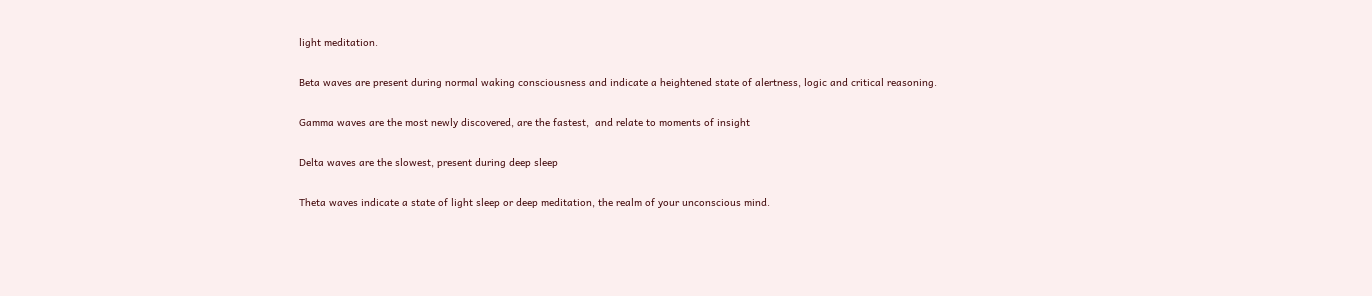light meditation.

Beta waves are present during normal waking consciousness and indicate a heightened state of alertness, logic and critical reasoning.

Gamma waves are the most newly discovered, are the fastest,  and relate to moments of insight

Delta waves are the slowest, present during deep sleep

Theta waves indicate a state of light sleep or deep meditation, the realm of your unconscious mind.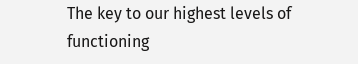The key to our highest levels of functioning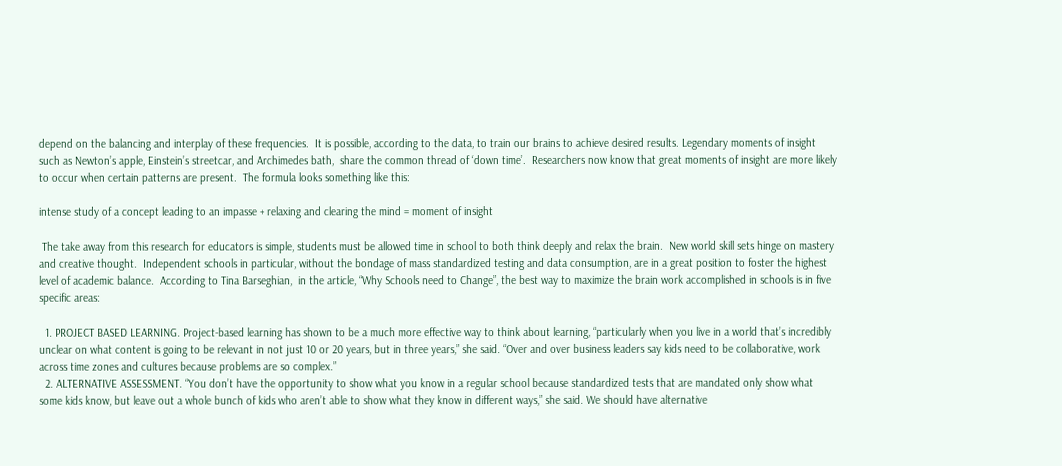depend on the balancing and interplay of these frequencies.  It is possible, according to the data, to train our brains to achieve desired results. Legendary moments of insight such as Newton’s apple, Einstein’s streetcar, and Archimedes bath,  share the common thread of ‘down time’.  Researchers now know that great moments of insight are more likely to occur when certain patterns are present.  The formula looks something like this:

intense study of a concept leading to an impasse + relaxing and clearing the mind = moment of insight

 The take away from this research for educators is simple, students must be allowed time in school to both think deeply and relax the brain.  New world skill sets hinge on mastery and creative thought.  Independent schools in particular, without the bondage of mass standardized testing and data consumption, are in a great position to foster the highest level of academic balance.  According to Tina Barseghian,  in the article, “Why Schools need to Change”, the best way to maximize the brain work accomplished in schools is in five specific areas:

  1. PROJECT BASED LEARNING. Project-based learning has shown to be a much more effective way to think about learning, “particularly when you live in a world that’s incredibly unclear on what content is going to be relevant in not just 10 or 20 years, but in three years,” she said. “Over and over business leaders say kids need to be collaborative, work across time zones and cultures because problems are so complex.”
  2. ALTERNATIVE ASSESSMENT. “You don’t have the opportunity to show what you know in a regular school because standardized tests that are mandated only show what some kids know, but leave out a whole bunch of kids who aren’t able to show what they know in different ways,” she said. We should have alternative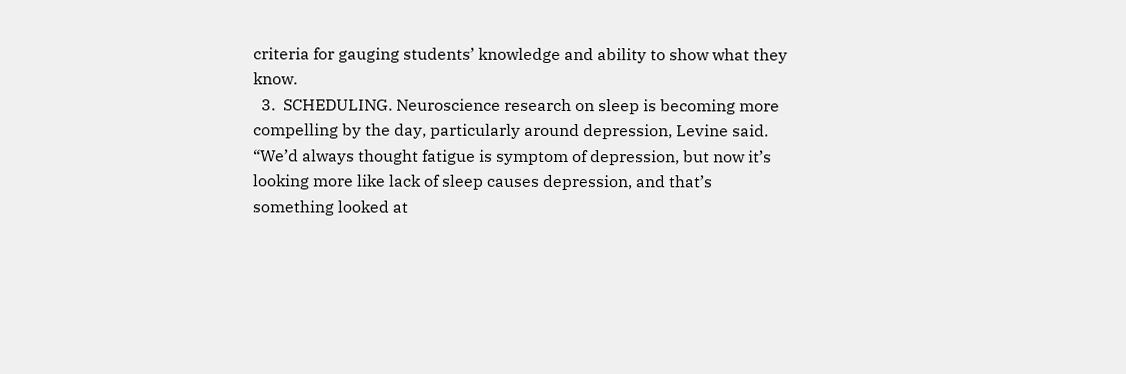criteria for gauging students’ knowledge and ability to show what they know.
  3.  SCHEDULING. Neuroscience research on sleep is becoming more compelling by the day, particularly around depression, Levine said. “We’d always thought fatigue is symptom of depression, but now it’s looking more like lack of sleep causes depression, and that’s something looked at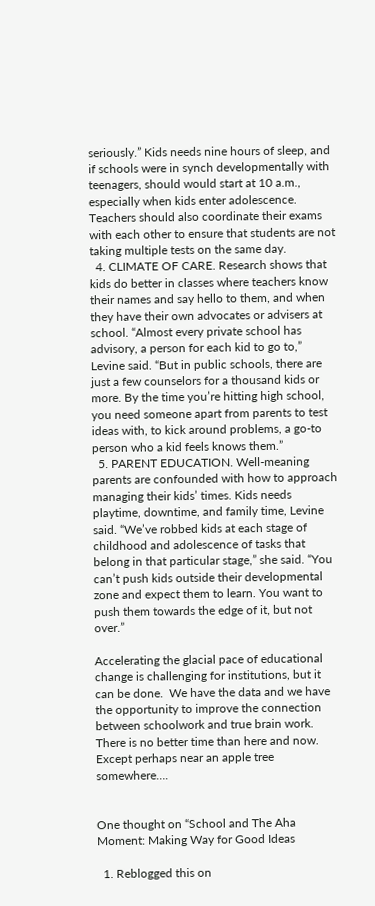seriously.” Kids needs nine hours of sleep, and if schools were in synch developmentally with teenagers, should would start at 10 a.m., especially when kids enter adolescence. Teachers should also coordinate their exams with each other to ensure that students are not taking multiple tests on the same day.
  4. CLIMATE OF CARE. Research shows that kids do better in classes where teachers know their names and say hello to them, and when they have their own advocates or advisers at school. “Almost every private school has advisory, a person for each kid to go to,” Levine said. “But in public schools, there are just a few counselors for a thousand kids or more. By the time you’re hitting high school, you need someone apart from parents to test ideas with, to kick around problems, a go-to person who a kid feels knows them.”
  5. PARENT EDUCATION. Well-meaning parents are confounded with how to approach managing their kids’ times. Kids needs playtime, downtime, and family time, Levine said. “We’ve robbed kids at each stage of childhood and adolescence of tasks that belong in that particular stage,” she said. “You can’t push kids outside their developmental zone and expect them to learn. You want to push them towards the edge of it, but not over.”

Accelerating the glacial pace of educational change is challenging for institutions, but it can be done.  We have the data and we have the opportunity to improve the connection between schoolwork and true brain work.  There is no better time than here and now.  Except perhaps near an apple tree somewhere….


One thought on “School and The Aha Moment: Making Way for Good Ideas

  1. Reblogged this on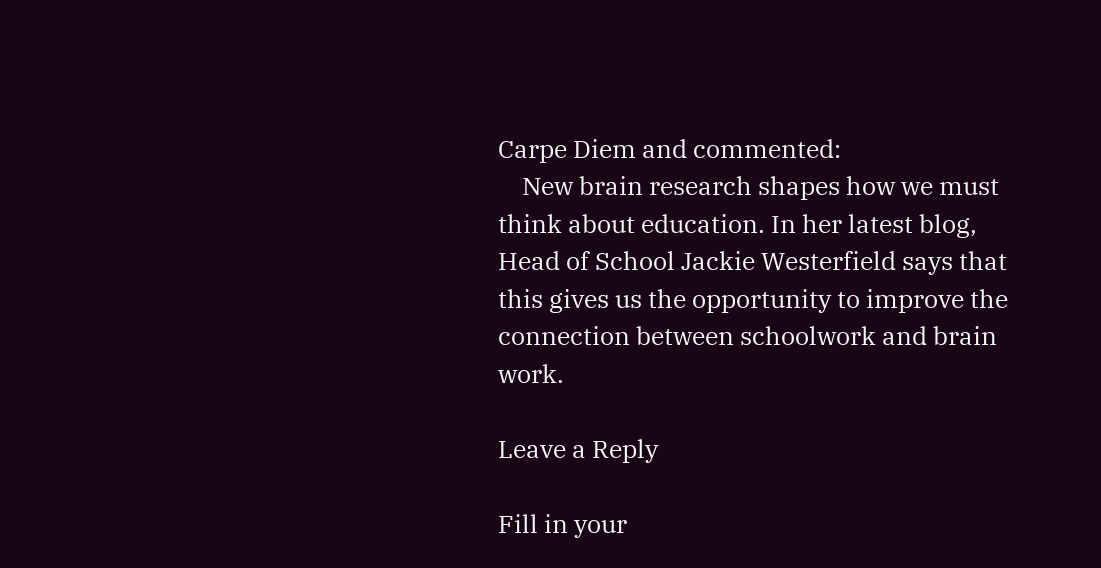Carpe Diem and commented:
    New brain research shapes how we must think about education. In her latest blog, Head of School Jackie Westerfield says that this gives us the opportunity to improve the connection between schoolwork and brain work.

Leave a Reply

Fill in your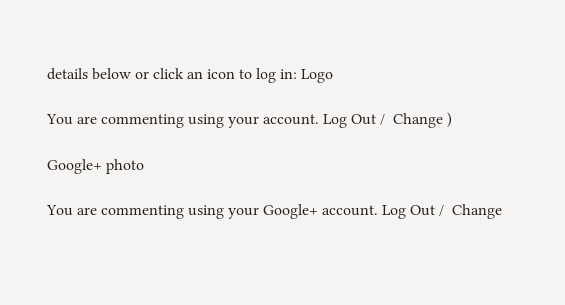details below or click an icon to log in: Logo

You are commenting using your account. Log Out /  Change )

Google+ photo

You are commenting using your Google+ account. Log Out /  Change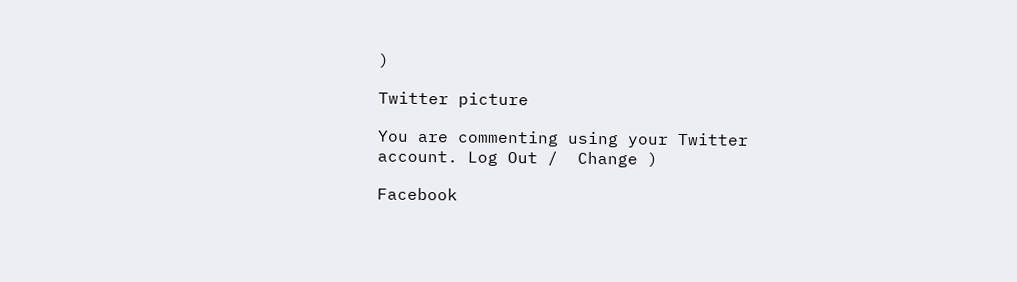)

Twitter picture

You are commenting using your Twitter account. Log Out /  Change )

Facebook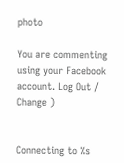photo

You are commenting using your Facebook account. Log Out /  Change )


Connecting to %s